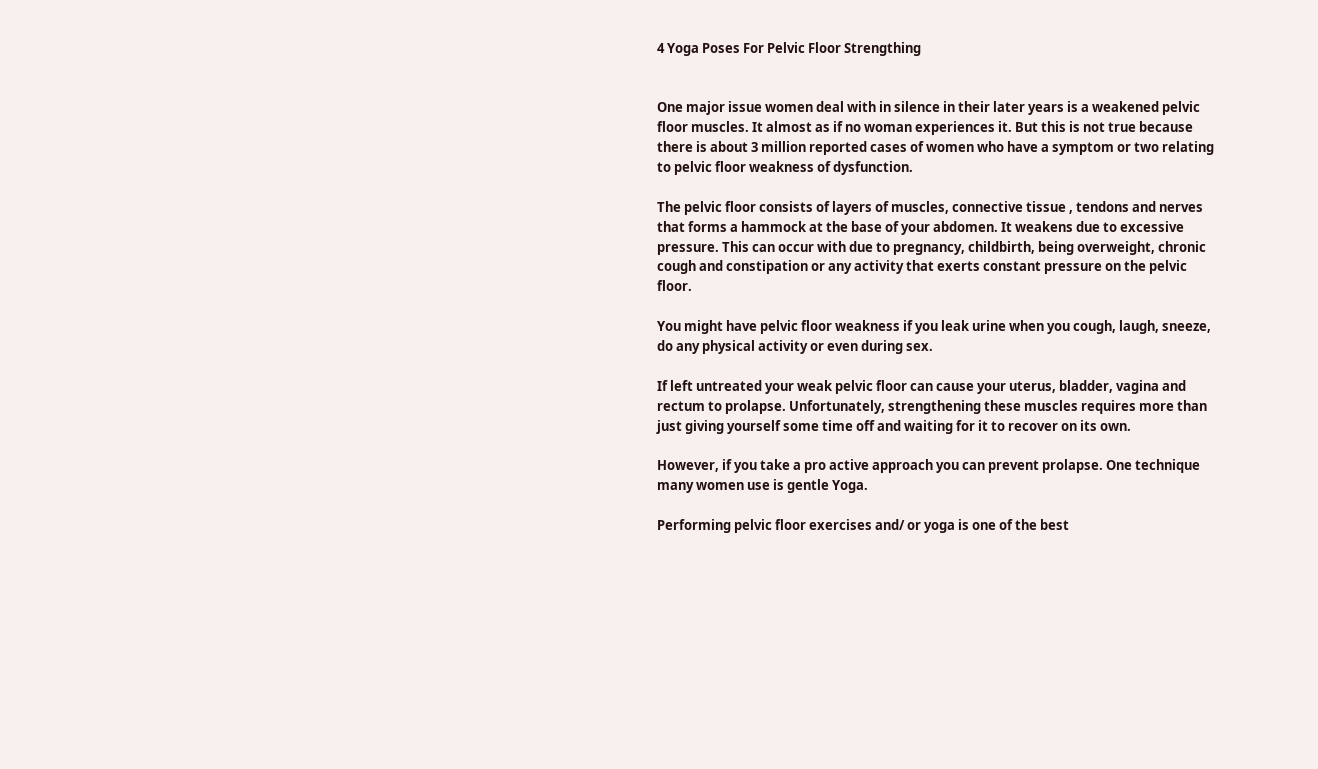4 Yoga Poses For Pelvic Floor Strengthing


One major issue women deal with in silence in their later years is a weakened pelvic floor muscles. It almost as if no woman experiences it. But this is not true because there is about 3 million reported cases of women who have a symptom or two relating to pelvic floor weakness of dysfunction.

The pelvic floor consists of layers of muscles, connective tissue , tendons and nerves  that forms a hammock at the base of your abdomen. It weakens due to excessive pressure. This can occur with due to pregnancy, childbirth, being overweight, chronic cough and constipation or any activity that exerts constant pressure on the pelvic floor.

You might have pelvic floor weakness if you leak urine when you cough, laugh, sneeze, do any physical activity or even during sex.

If left untreated your weak pelvic floor can cause your uterus, bladder, vagina and rectum to prolapse. Unfortunately, strengthening these muscles requires more than just giving yourself some time off and waiting for it to recover on its own.

However, if you take a pro active approach you can prevent prolapse. One technique many women use is gentle Yoga.

Performing pelvic floor exercises and/ or yoga is one of the best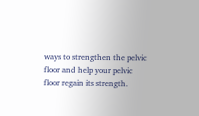ways to strengthen the pelvic floor and help your pelvic floor regain its strength.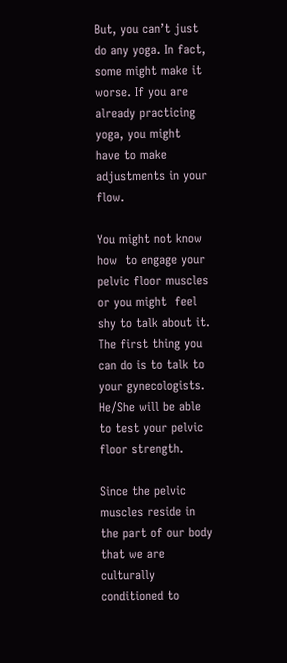But, you can’t just do any yoga. In fact, some might make it worse. If you are already practicing yoga, you might have to make adjustments in your flow.

You might not know how  to engage your pelvic floor muscles or you might  feel shy to talk about it. The first thing you can do is to talk to your gynecologists. He/She will be able to test your pelvic floor strength.

Since the pelvic muscles reside in the part of our body that we are culturally conditioned to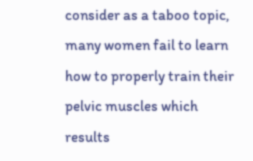consider as a taboo topic, many women fail to learn how to properly train their pelvic muscles which results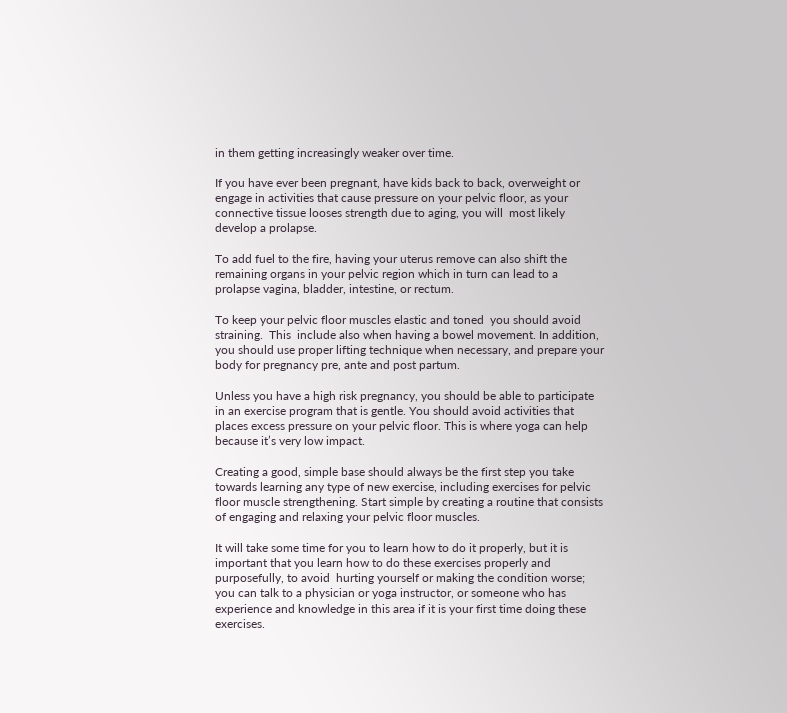in them getting increasingly weaker over time.

If you have ever been pregnant, have kids back to back, overweight or engage in activities that cause pressure on your pelvic floor, as your connective tissue looses strength due to aging, you will  most likely develop a prolapse.

To add fuel to the fire, having your uterus remove can also shift the remaining organs in your pelvic region which in turn can lead to a prolapse vagina, bladder, intestine, or rectum.

To keep your pelvic floor muscles elastic and toned  you should avoid straining.  This  include also when having a bowel movement. In addition, you should use proper lifting technique when necessary, and prepare your body for pregnancy pre, ante and post partum.

Unless you have a high risk pregnancy, you should be able to participate in an exercise program that is gentle. You should avoid activities that places excess pressure on your pelvic floor. This is where yoga can help because it’s very low impact.

Creating a good, simple base should always be the first step you take towards learning any type of new exercise, including exercises for pelvic floor muscle strengthening. Start simple by creating a routine that consists of engaging and relaxing your pelvic floor muscles.

It will take some time for you to learn how to do it properly, but it is important that you learn how to do these exercises properly and purposefully, to avoid  hurting yourself or making the condition worse; you can talk to a physician or yoga instructor, or someone who has experience and knowledge in this area if it is your first time doing these exercises.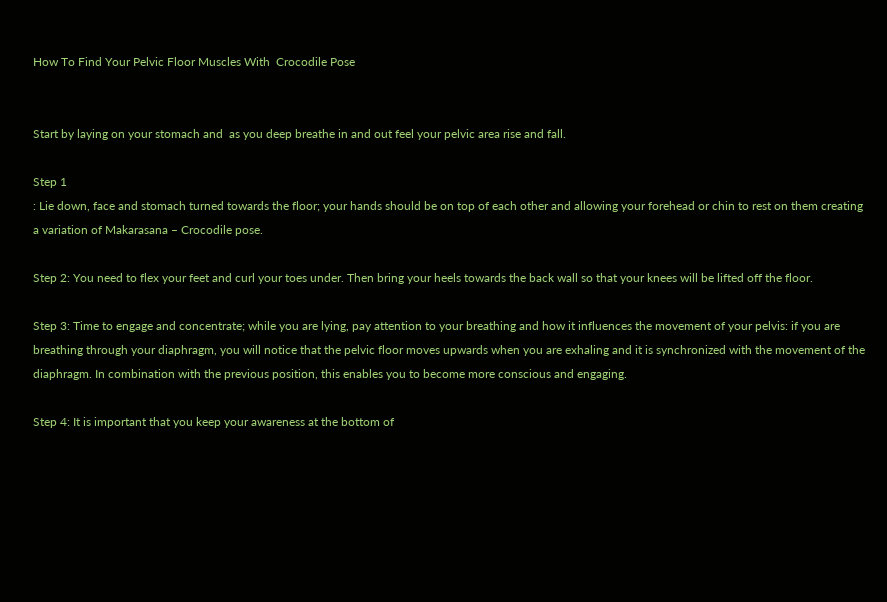How To Find Your Pelvic Floor Muscles With  Crocodile Pose


Start by laying on your stomach and  as you deep breathe in and out feel your pelvic area rise and fall.

Step 1
: Lie down, face and stomach turned towards the floor; your hands should be on top of each other and allowing your forehead or chin to rest on them creating a variation of Makarasana – Crocodile pose.

Step 2: You need to flex your feet and curl your toes under. Then bring your heels towards the back wall so that your knees will be lifted off the floor.

Step 3: Time to engage and concentrate; while you are lying, pay attention to your breathing and how it influences the movement of your pelvis: if you are breathing through your diaphragm, you will notice that the pelvic floor moves upwards when you are exhaling and it is synchronized with the movement of the diaphragm. In combination with the previous position, this enables you to become more conscious and engaging.

Step 4: It is important that you keep your awareness at the bottom of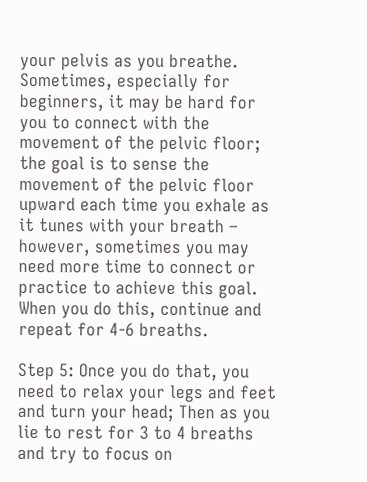your pelvis as you breathe. Sometimes, especially for beginners, it may be hard for you to connect with the movement of the pelvic floor; the goal is to sense the movement of the pelvic floor upward each time you exhale as it tunes with your breath – however, sometimes you may need more time to connect or practice to achieve this goal. When you do this, continue and repeat for 4-6 breaths.

Step 5: Once you do that, you need to relax your legs and feet and turn your head; Then as you lie to rest for 3 to 4 breaths and try to focus on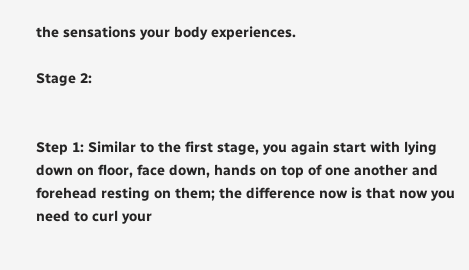the sensations your body experiences.

Stage 2:


Step 1: Similar to the first stage, you again start with lying down on floor, face down, hands on top of one another and forehead resting on them; the difference now is that now you need to curl your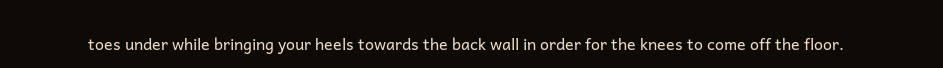toes under while bringing your heels towards the back wall in order for the knees to come off the floor.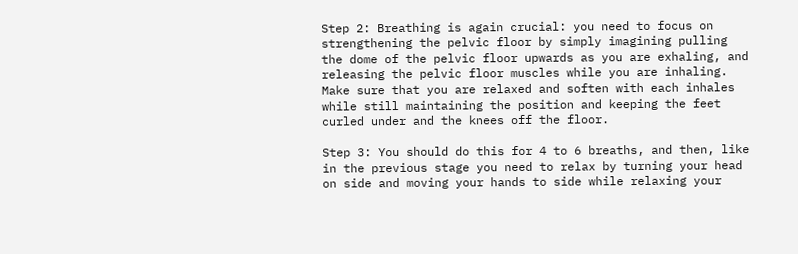Step 2: Breathing is again crucial: you need to focus on strengthening the pelvic floor by simply imagining pulling the dome of the pelvic floor upwards as you are exhaling, and releasing the pelvic floor muscles while you are inhaling. Make sure that you are relaxed and soften with each inhales while still maintaining the position and keeping the feet curled under and the knees off the floor.

Step 3: You should do this for 4 to 6 breaths, and then, like in the previous stage you need to relax by turning your head on side and moving your hands to side while relaxing your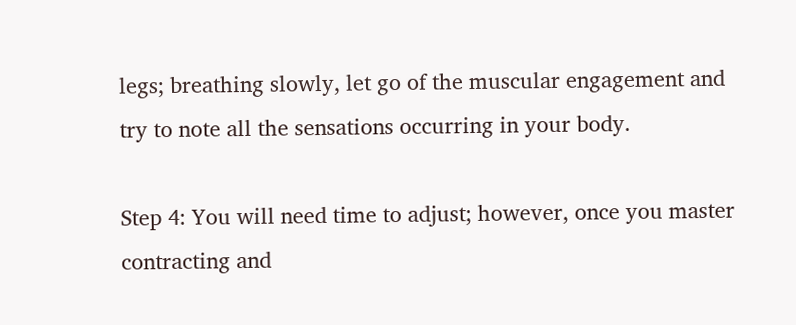legs; breathing slowly, let go of the muscular engagement and try to note all the sensations occurring in your body.

Step 4: You will need time to adjust; however, once you master contracting and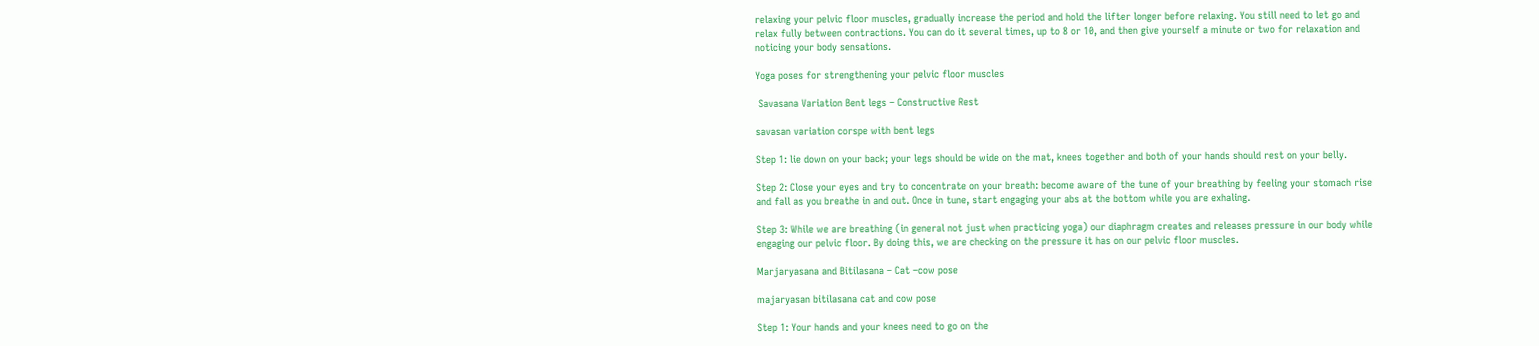relaxing your pelvic floor muscles, gradually increase the period and hold the lifter longer before relaxing. You still need to let go and relax fully between contractions. You can do it several times, up to 8 or 10, and then give yourself a minute or two for relaxation and noticing your body sensations.

Yoga poses for strengthening your pelvic floor muscles

 Savasana Variation Bent legs – Constructive Rest

savasan variation corspe with bent legs

Step 1: lie down on your back; your legs should be wide on the mat, knees together and both of your hands should rest on your belly.

Step 2: Close your eyes and try to concentrate on your breath: become aware of the tune of your breathing by feeling your stomach rise and fall as you breathe in and out. Once in tune, start engaging your abs at the bottom while you are exhaling.

Step 3: While we are breathing (in general not just when practicing yoga) our diaphragm creates and releases pressure in our body while engaging our pelvic floor. By doing this, we are checking on the pressure it has on our pelvic floor muscles.

Marjaryasana and Bitilasana – Cat –cow pose

majaryasan bitilasana cat and cow pose

Step 1: Your hands and your knees need to go on the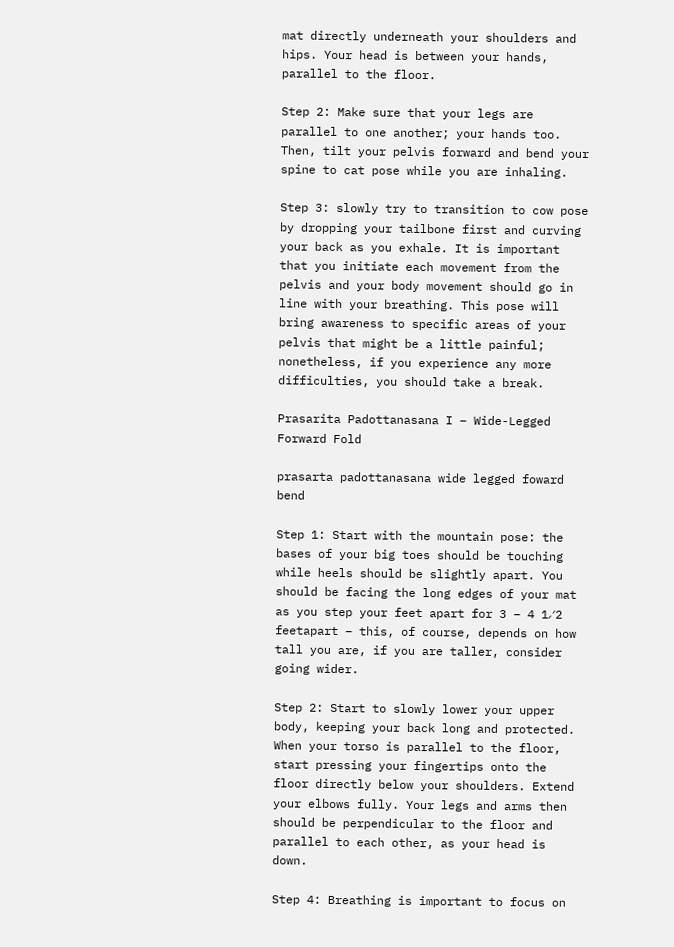mat directly underneath your shoulders and hips. Your head is between your hands, parallel to the floor.

Step 2: Make sure that your legs are parallel to one another; your hands too. Then, tilt your pelvis forward and bend your spine to cat pose while you are inhaling.

Step 3: slowly try to transition to cow pose by dropping your tailbone first and curving your back as you exhale. It is important that you initiate each movement from the pelvis and your body movement should go in line with your breathing. This pose will bring awareness to specific areas of your pelvis that might be a little painful; nonetheless, if you experience any more difficulties, you should take a break.

Prasarita Padottanasana I – Wide-Legged Forward Fold

prasarta padottanasana wide legged foward bend

Step 1: Start with the mountain pose: the bases of your big toes should be touching while heels should be slightly apart. You should be facing the long edges of your mat as you step your feet apart for 3 – 4 1⁄2 feetapart – this, of course, depends on how tall you are, if you are taller, consider going wider.

Step 2: Start to slowly lower your upper body, keeping your back long and protected. When your torso is parallel to the floor, start pressing your fingertips onto the floor directly below your shoulders. Extend your elbows fully. Your legs and arms then should be perpendicular to the floor and parallel to each other, as your head is down.

Step 4: Breathing is important to focus on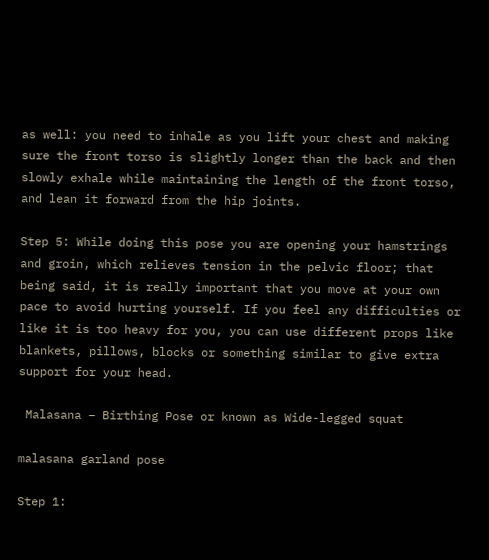as well: you need to inhale as you lift your chest and making sure the front torso is slightly longer than the back and then slowly exhale while maintaining the length of the front torso, and lean it forward from the hip joints.

Step 5: While doing this pose you are opening your hamstrings and groin, which relieves tension in the pelvic floor; that being said, it is really important that you move at your own pace to avoid hurting yourself. If you feel any difficulties or like it is too heavy for you, you can use different props like blankets, pillows, blocks or something similar to give extra support for your head.

 Malasana – Birthing Pose or known as Wide-legged squat

malasana garland pose

Step 1: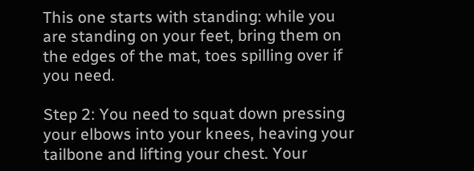This one starts with standing: while you are standing on your feet, bring them on the edges of the mat, toes spilling over if you need.

Step 2: You need to squat down pressing your elbows into your knees, heaving your tailbone and lifting your chest. Your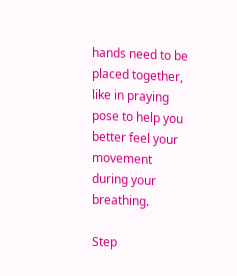hands need to be placed together, like in praying pose to help you better feel your movement during your breathing.

Step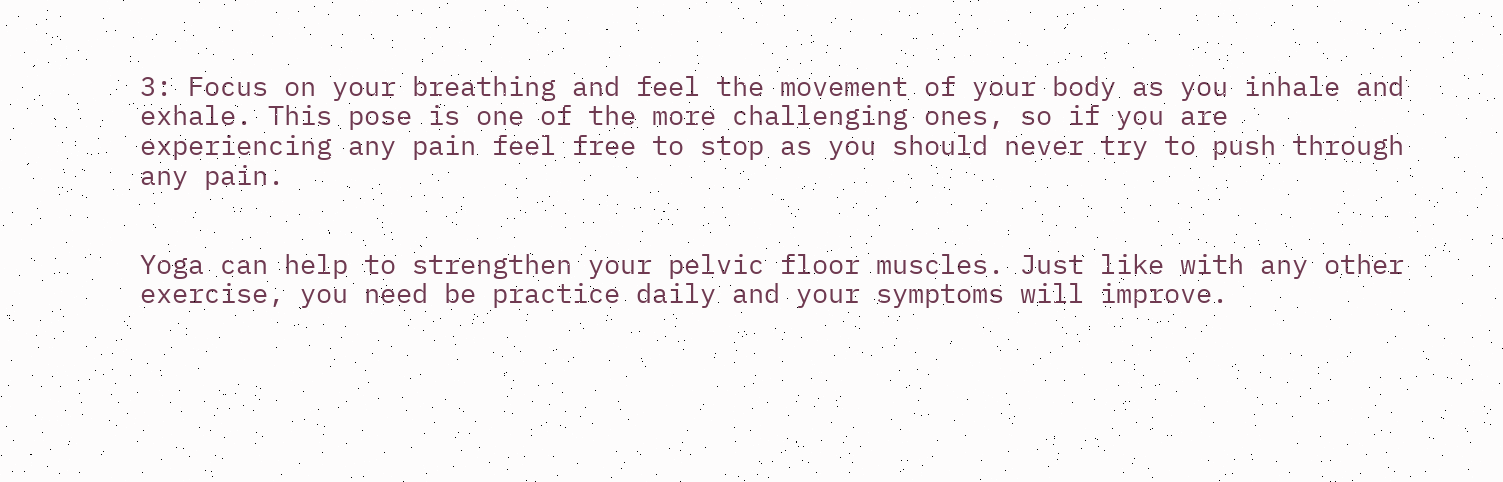3: Focus on your breathing and feel the movement of your body as you inhale and exhale. This pose is one of the more challenging ones, so if you are experiencing any pain feel free to stop as you should never try to push through any pain.


Yoga can help to strengthen your pelvic floor muscles. Just like with any other exercise, you need be practice daily and your symptoms will improve.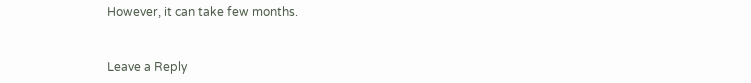However, it can take few months.


Leave a Reply